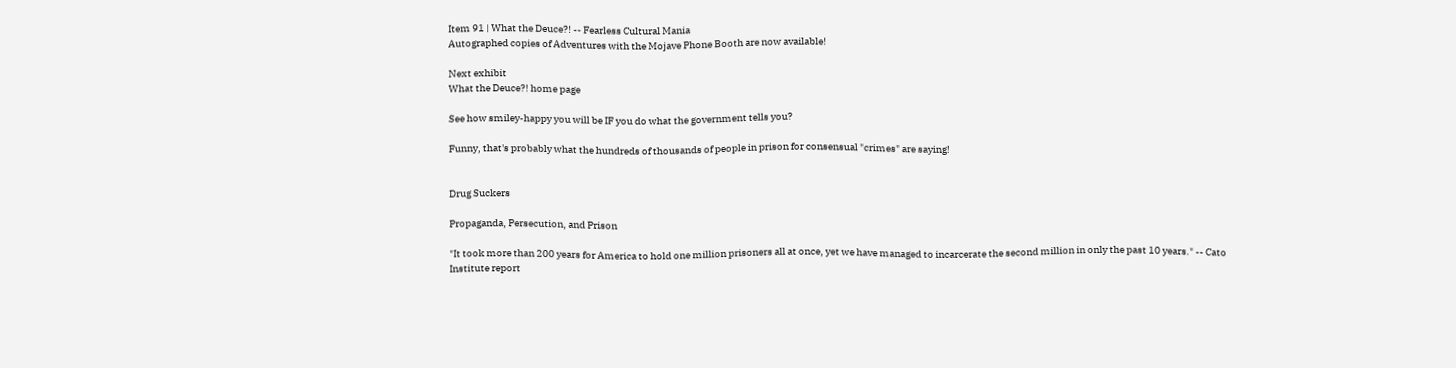Item 91 | What the Deuce?! -- Fearless Cultural Mania
Autographed copies of Adventures with the Mojave Phone Booth are now available!

Next exhibit
What the Deuce?! home page

See how smiley-happy you will be IF you do what the government tells you?

Funny, that's probably what the hundreds of thousands of people in prison for consensual "crimes" are saying!


Drug Suckers

Propaganda, Persecution, and Prison

"It took more than 200 years for America to hold one million prisoners all at once, yet we have managed to incarcerate the second million in only the past 10 years." -- Cato Institute report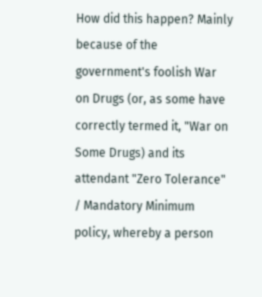How did this happen? Mainly because of the government's foolish War on Drugs (or, as some have correctly termed it, "War on Some Drugs) and its attendant "Zero Tolerance" / Mandatory Minimum policy, whereby a person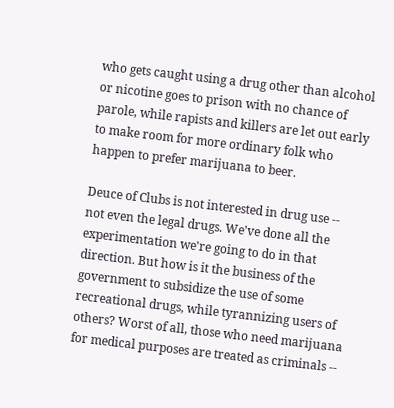who gets caught using a drug other than alcohol or nicotine goes to prison with no chance of parole, while rapists and killers are let out early to make room for more ordinary folk who happen to prefer marijuana to beer.

Deuce of Clubs is not interested in drug use -- not even the legal drugs. We've done all the experimentation we're going to do in that direction. But how is it the business of the government to subsidize the use of some recreational drugs, while tyrannizing users of others? Worst of all, those who need marijuana for medical purposes are treated as criminals --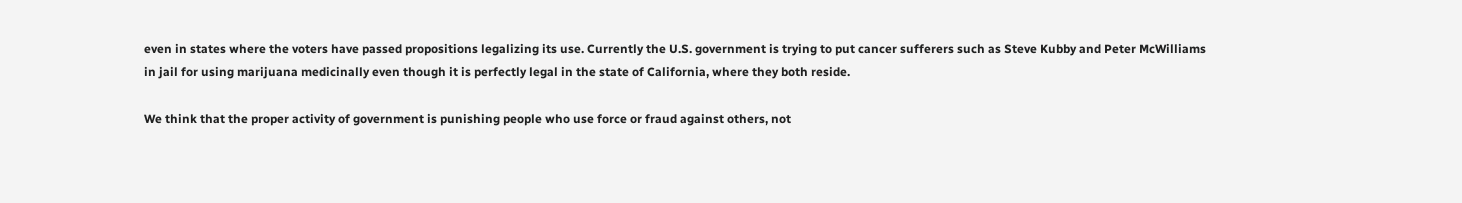even in states where the voters have passed propositions legalizing its use. Currently the U.S. government is trying to put cancer sufferers such as Steve Kubby and Peter McWilliams in jail for using marijuana medicinally even though it is perfectly legal in the state of California, where they both reside.

We think that the proper activity of government is punishing people who use force or fraud against others, not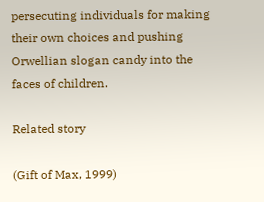persecuting individuals for making their own choices and pushing Orwellian slogan candy into the faces of children.

Related story

(Gift of Max, 1999)